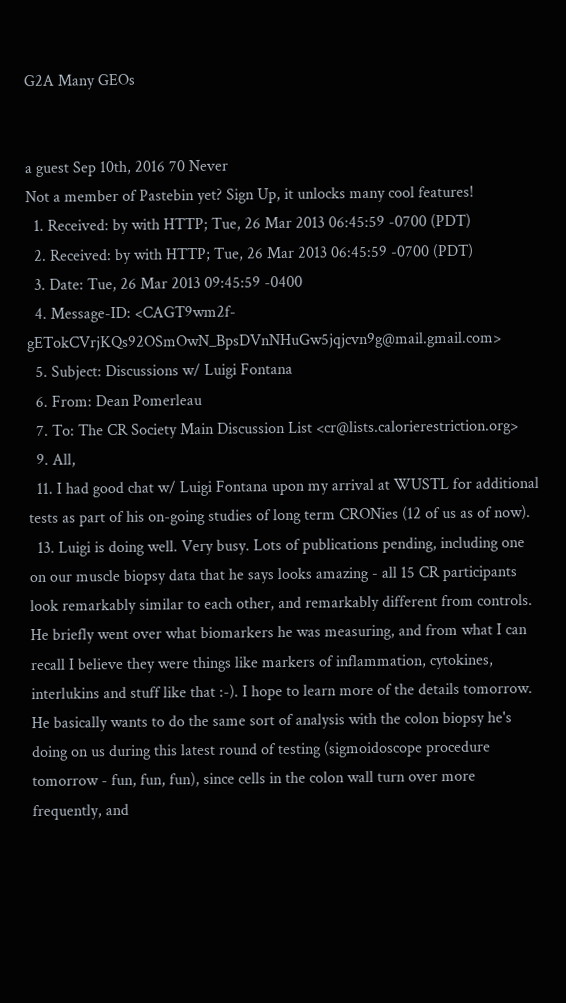G2A Many GEOs


a guest Sep 10th, 2016 70 Never
Not a member of Pastebin yet? Sign Up, it unlocks many cool features!
  1. Received: by with HTTP; Tue, 26 Mar 2013 06:45:59 -0700 (PDT)
  2. Received: by with HTTP; Tue, 26 Mar 2013 06:45:59 -0700 (PDT)
  3. Date: Tue, 26 Mar 2013 09:45:59 -0400
  4. Message-ID: <CAGT9wm2f-gETokCVrjKQs92OSmOwN_BpsDVnNHuGw5jqjcvn9g@mail.gmail.com>
  5. Subject: Discussions w/ Luigi Fontana
  6. From: Dean Pomerleau
  7. To: The CR Society Main Discussion List <cr@lists.calorierestriction.org>
  9. All,
  11. I had good chat w/ Luigi Fontana upon my arrival at WUSTL for additional tests as part of his on-going studies of long term CRONies (12 of us as of now).
  13. Luigi is doing well. Very busy. Lots of publications pending, including one on our muscle biopsy data that he says looks amazing - all 15 CR participants look remarkably similar to each other, and remarkably different from controls. He briefly went over what biomarkers he was measuring, and from what I can recall I believe they were things like markers of inflammation, cytokines, interlukins and stuff like that :-). I hope to learn more of the details tomorrow. He basically wants to do the same sort of analysis with the colon biopsy he's doing on us during this latest round of testing (sigmoidoscope procedure tomorrow - fun, fun, fun), since cells in the colon wall turn over more frequently, and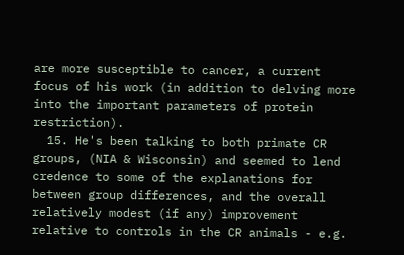are more susceptible to cancer, a current focus of his work (in addition to delving more into the important parameters of protein restriction).
  15. He's been talking to both primate CR groups, (NIA & Wisconsin) and seemed to lend credence to some of the explanations for between group differences, and the overall relatively modest (if any) improvement relative to controls in the CR animals - e.g.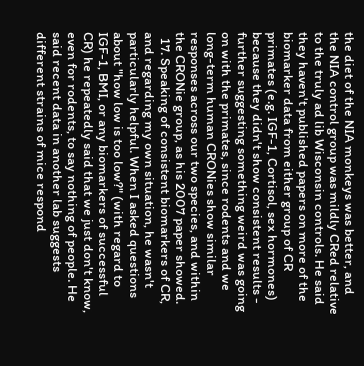the diet of the NIA monkeys was better, and the NIA control group was mildly CRed relative to the truly ad lib Wisconsin controls. He said they haven't published papers on more of the biomarker data from either group of CR primates (e.g. IGF-1, Cortisol, sex hormones) because they didn't show consistent results - further suggesting something weird was going on with the primates, since rodents and we long-term human CRONies show similar responses across our two species, and within the CRONie group, as his 2007 paper showed.
  17. Speaking of consistent biomarkers of CR, and regarding my own situation, he wasn't particularly helpful. When I asked questions about "how low is too low?" (with regard to IGF-1, BMI, or any biomarkers of successful CR) he repeatedly said that we just don't know, even for rodents, to say nothing of people. He said recent data in another lab suggests different strains of mice respond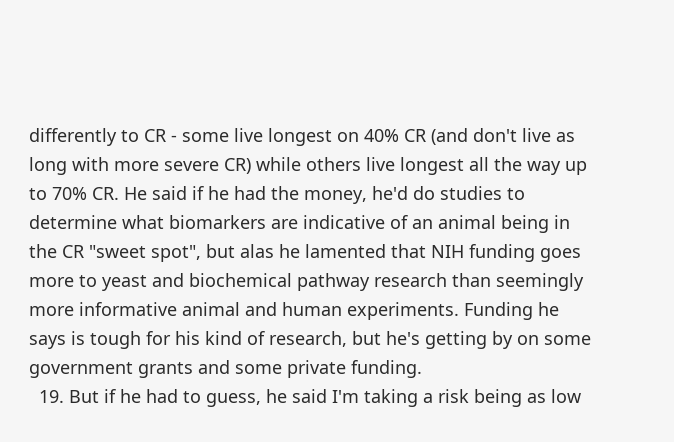differently to CR - some live longest on 40% CR (and don't live as long with more severe CR) while others live longest all the way up to 70% CR. He said if he had the money, he'd do studies to determine what biomarkers are indicative of an animal being in the CR "sweet spot", but alas he lamented that NIH funding goes more to yeast and biochemical pathway research than seemingly more informative animal and human experiments. Funding he says is tough for his kind of research, but he's getting by on some government grants and some private funding.
  19. But if he had to guess, he said I'm taking a risk being as low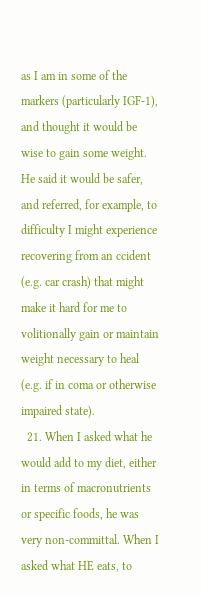as I am in some of the markers (particularly IGF-1), and thought it would be wise to gain some weight. He said it would be safer, and referred, for example, to difficulty I might experience recovering from an ccident (e.g. car crash) that might make it hard for me to volitionally gain or maintain weight necessary to heal (e.g. if in coma or otherwise impaired state).
  21. When I asked what he would add to my diet, either in terms of macronutrients or specific foods, he was very non-committal. When I asked what HE eats, to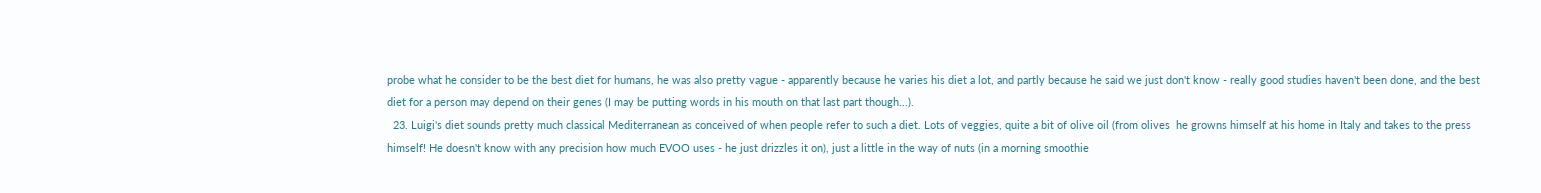probe what he consider to be the best diet for humans, he was also pretty vague - apparently because he varies his diet a lot, and partly because he said we just don't know - really good studies haven't been done, and the best diet for a person may depend on their genes (I may be putting words in his mouth on that last part though...).
  23. Luigi's diet sounds pretty much classical Mediterranean as conceived of when people refer to such a diet. Lots of veggies, quite a bit of olive oil (from olives  he growns himself at his home in Italy and takes to the press himself! He doesn't know with any precision how much EVOO uses - he just drizzles it on), just a little in the way of nuts (in a morning smoothie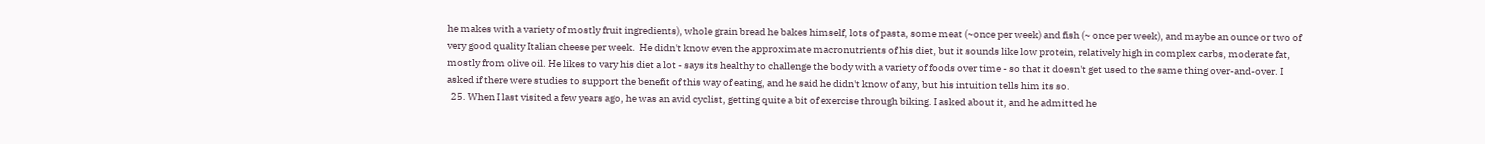he makes with a variety of mostly fruit ingredients), whole grain bread he bakes himself, lots of pasta, some meat (~once per week) and fish (~ once per week), and maybe an ounce or two of very good quality Italian cheese per week.  He didn't know even the approximate macronutrients of his diet, but it sounds like low protein, relatively high in complex carbs, moderate fat, mostly from olive oil. He likes to vary his diet a lot - says its healthy to challenge the body with a variety of foods over time - so that it doesn't get used to the same thing over-and-over. I asked if there were studies to support the benefit of this way of eating, and he said he didn't know of any, but his intuition tells him its so.
  25. When I last visited a few years ago, he was an avid cyclist, getting quite a bit of exercise through biking. I asked about it, and he admitted he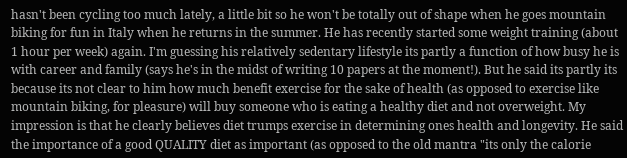hasn't been cycling too much lately, a little bit so he won't be totally out of shape when he goes mountain biking for fun in Italy when he returns in the summer. He has recently started some weight training (about 1 hour per week) again. I'm guessing his relatively sedentary lifestyle its partly a function of how busy he is with career and family (says he's in the midst of writing 10 papers at the moment!). But he said its partly its because its not clear to him how much benefit exercise for the sake of health (as opposed to exercise like mountain biking, for pleasure) will buy someone who is eating a healthy diet and not overweight. My impression is that he clearly believes diet trumps exercise in determining ones health and longevity. He said the importance of a good QUALITY diet as important (as opposed to the old mantra "its only the calorie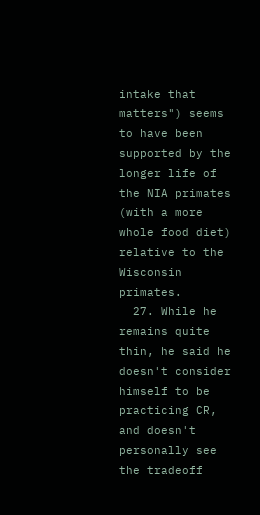intake that matters") seems to have been supported by the longer life of the NIA primates (with a more whole food diet) relative to the Wisconsin primates.
  27. While he remains quite thin, he said he doesn't consider himself to be practicing CR, and doesn't personally see the tradeoff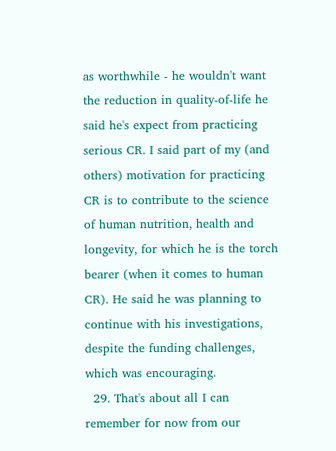as worthwhile - he wouldn't want the reduction in quality-of-life he said he's expect from practicing serious CR. I said part of my (and others) motivation for practicing CR is to contribute to the science of human nutrition, health and longevity, for which he is the torch bearer (when it comes to human CR). He said he was planning to continue with his investigations, despite the funding challenges, which was encouraging.
  29. That's about all I can remember for now from our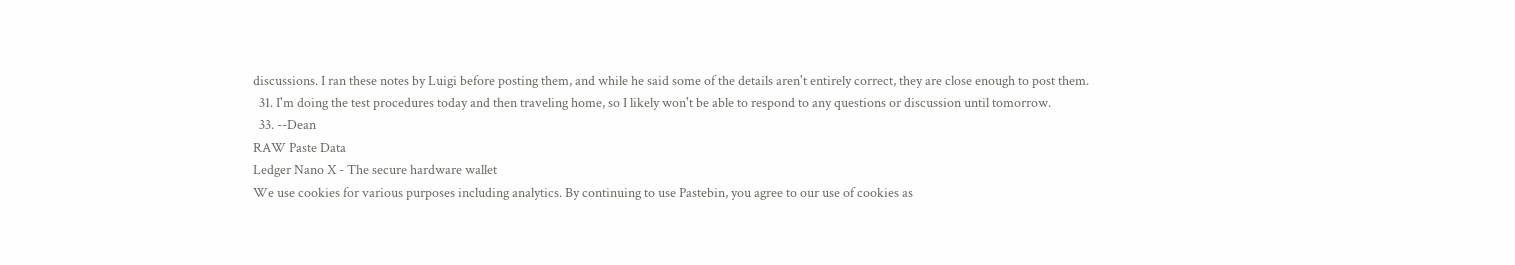discussions. I ran these notes by Luigi before posting them, and while he said some of the details aren't entirely correct, they are close enough to post them.
  31. I'm doing the test procedures today and then traveling home, so I likely won't be able to respond to any questions or discussion until tomorrow.
  33. --Dean
RAW Paste Data
Ledger Nano X - The secure hardware wallet
We use cookies for various purposes including analytics. By continuing to use Pastebin, you agree to our use of cookies as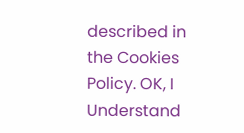described in the Cookies Policy. OK, I Understand